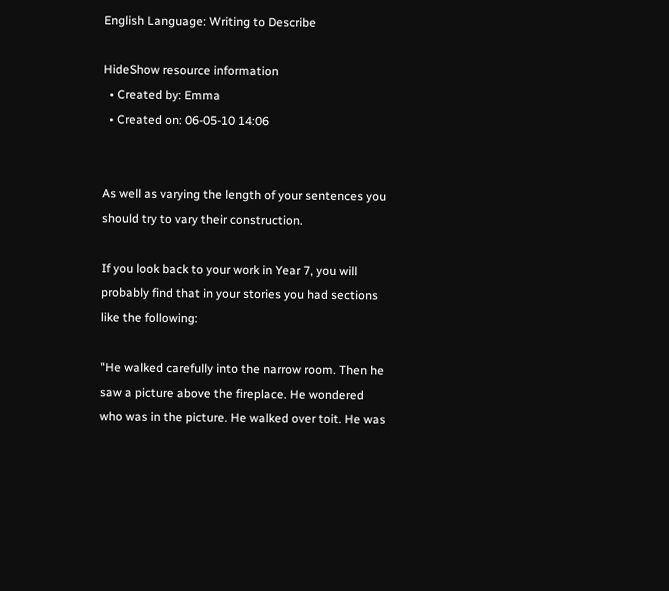English Language: Writing to Describe

HideShow resource information
  • Created by: Emma
  • Created on: 06-05-10 14:06


As well as varying the length of your sentences you should try to vary their construction.

If you look back to your work in Year 7, you will probably find that in your stories you had sections like the following:

"He walked carefully into the narrow room. Then he saw a picture above the fireplace. He wondered who was in the picture. He walked over toit. He was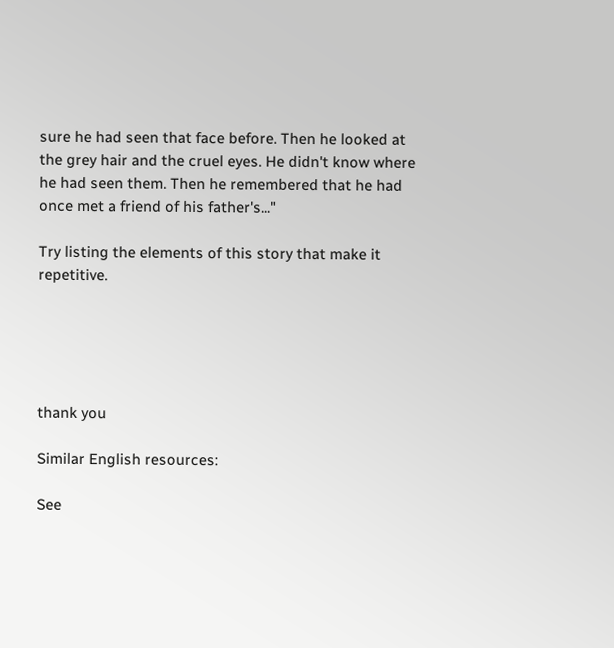sure he had seen that face before. Then he looked at the grey hair and the cruel eyes. He didn't know where he had seen them. Then he remembered that he had once met a friend of his father's..."

Try listing the elements of this story that make it repetitive.





thank you

Similar English resources:

See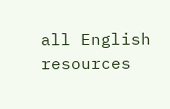all English resources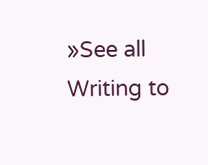»See all Writing to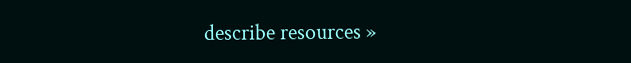describe resources »